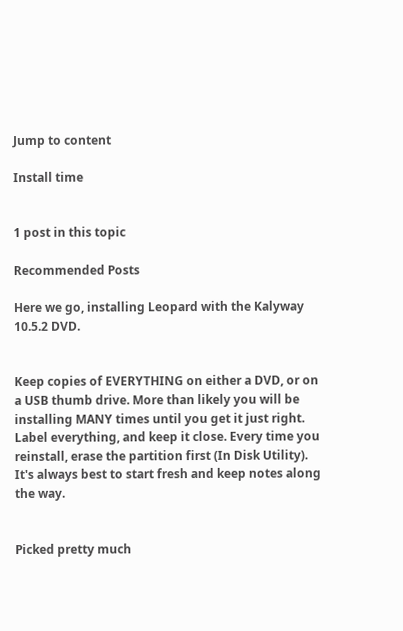Jump to content

Install time


1 post in this topic

Recommended Posts

Here we go, installing Leopard with the Kalyway 10.5.2 DVD.


Keep copies of EVERYTHING on either a DVD, or on a USB thumb drive. More than likely you will be installing MANY times until you get it just right. Label everything, and keep it close. Every time you reinstall, erase the partition first (In Disk Utility). It's always best to start fresh and keep notes along the way.


Picked pretty much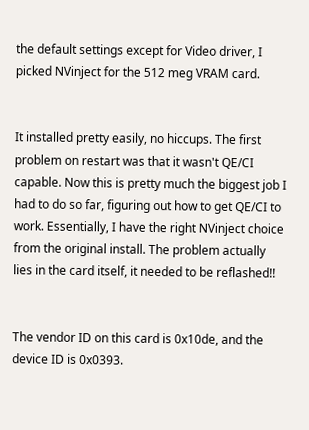the default settings except for Video driver, I picked NVinject for the 512 meg VRAM card.


It installed pretty easily, no hiccups. The first problem on restart was that it wasn't QE/CI capable. Now this is pretty much the biggest job I had to do so far, figuring out how to get QE/CI to work. Essentially, I have the right NVinject choice from the original install. The problem actually lies in the card itself, it needed to be reflashed!!


The vendor ID on this card is 0x10de, and the device ID is 0x0393.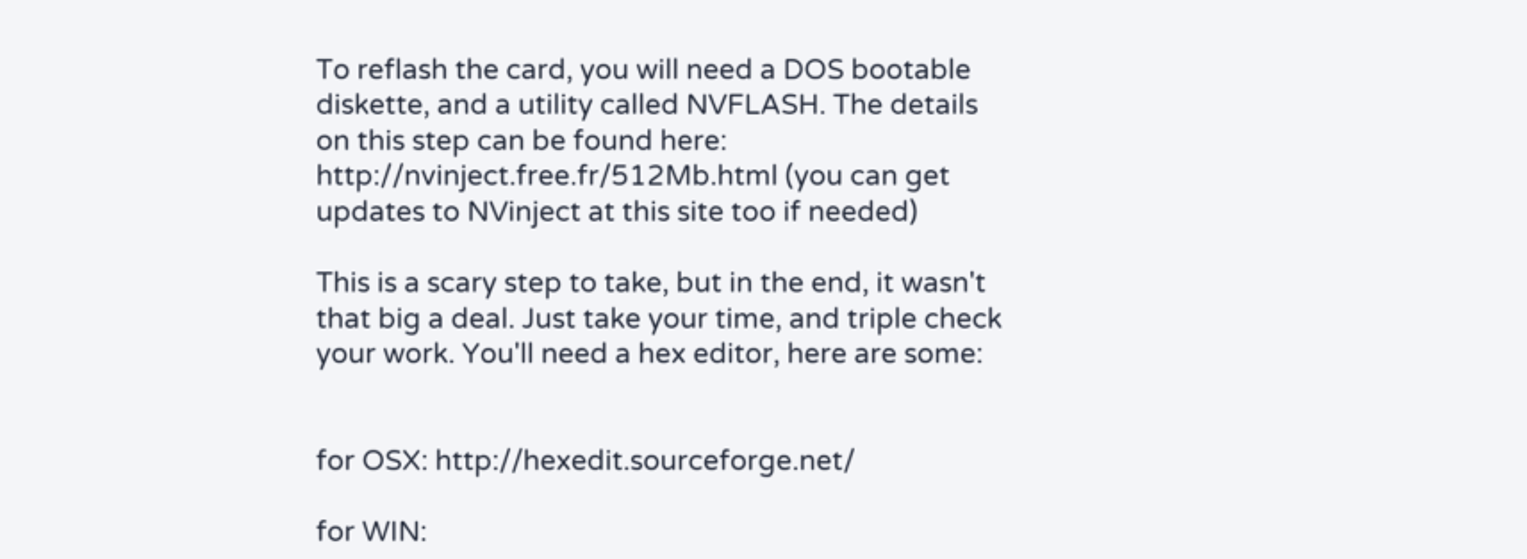To reflash the card, you will need a DOS bootable diskette, and a utility called NVFLASH. The details on this step can be found here: http://nvinject.free.fr/512Mb.html (you can get updates to NVinject at this site too if needed)

This is a scary step to take, but in the end, it wasn't that big a deal. Just take your time, and triple check your work. You'll need a hex editor, here are some:


for OSX: http://hexedit.sourceforge.net/

for WIN: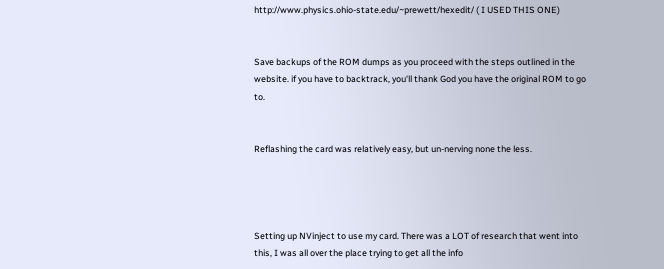http://www.physics.ohio-state.edu/~prewett/hexedit/ ( I USED THIS ONE)


Save backups of the ROM dumps as you proceed with the steps outlined in the website. if you have to backtrack, you'll thank God you have the original ROM to go to.


Reflashing the card was relatively easy, but un-nerving none the less.




Setting up NVinject to use my card. There was a LOT of research that went into this, I was all over the place trying to get all the info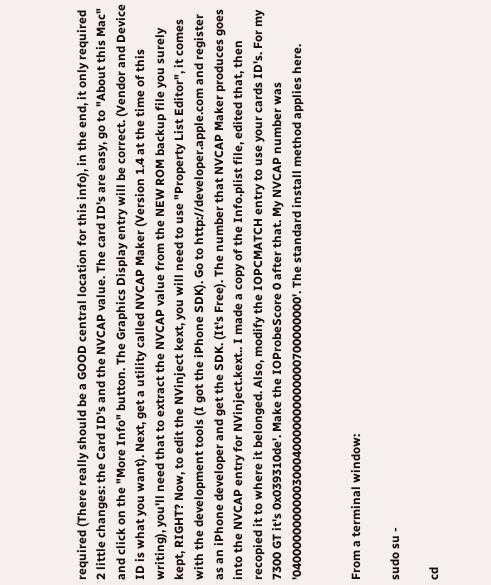required (There really should be a GOOD central location for this info), in the end, it only required 2 little changes: the Card ID's and the NVCAP value. The card ID's are easy, go to "About this Mac" and click on the "More Info" button. The Graphics Display entry will be correct. (Vendor and Device ID is what you want). Next, get a utility called NVCAP Maker (Version 1.4 at the time of this writing), you'll need that to extract the NVCAP value from the NEW ROM backup file you surely kept, RIGHT? Now, to edit the NVinject kext, you will need to use "Property List Editor", it comes with the development tools (I got the iPhone SDK). Go to http://developer.apple.com and register as an iPhone developer and get the SDK. (It's Free). The number that NVCAP Maker produces goes into the NVCAP entry for NVinject.kext.. I made a copy of the Info.plist file, edited that, then recopied it to where it belonged. Also, modify the IOPCMATCH entry to use your cards ID's. For my 7300 GT it's 0x039310de'. Make the IOProbeScore 0 after that. My NVCAP number was '0400000000000300040000000000000700000000'. The standard install method applies here.


From a terminal window:

sudo su -

cd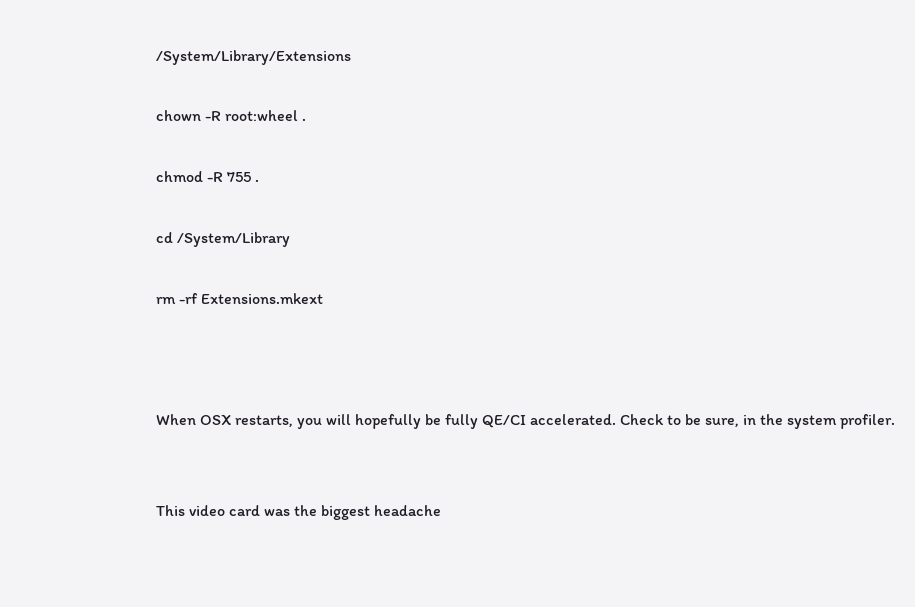/System/Library/Extensions

chown -R root:wheel .

chmod -R 755 .

cd /System/Library

rm -rf Extensions.mkext



When OSX restarts, you will hopefully be fully QE/CI accelerated. Check to be sure, in the system profiler.


This video card was the biggest headache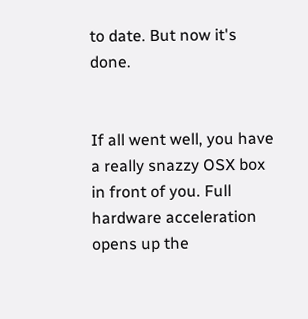to date. But now it's done.


If all went well, you have a really snazzy OSX box in front of you. Full hardware acceleration opens up the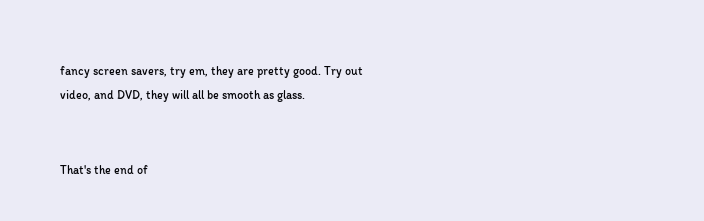fancy screen savers, try em, they are pretty good. Try out video, and DVD, they will all be smooth as glass.


That's the end of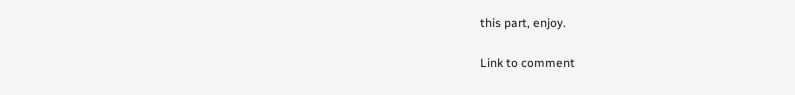this part, enjoy.

Link to comment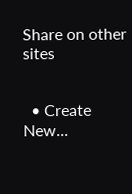Share on other sites


  • Create New...